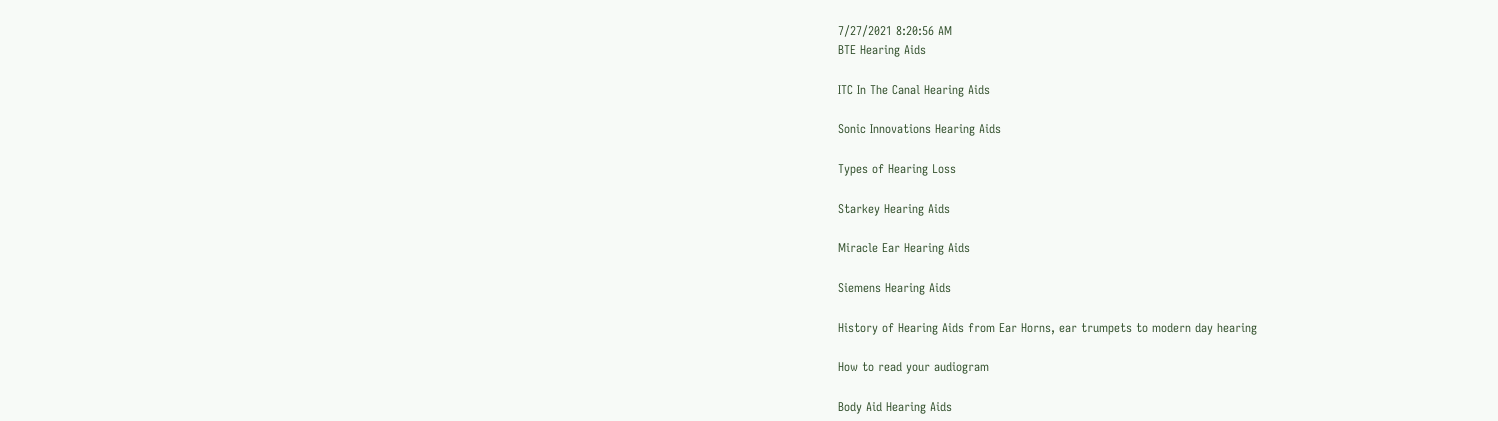7/27/2021 8:20:56 AM
BTE Hearing Aids

ITC In The Canal Hearing Aids

Sonic Innovations Hearing Aids

Types of Hearing Loss

Starkey Hearing Aids

Miracle Ear Hearing Aids

Siemens Hearing Aids

History of Hearing Aids from Ear Horns, ear trumpets to modern day hearing

How to read your audiogram

Body Aid Hearing Aids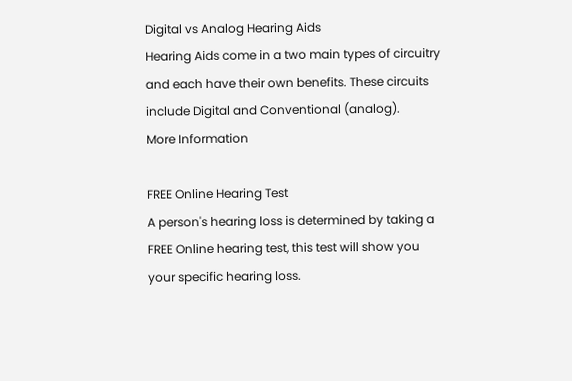Digital vs Analog Hearing Aids
Hearing Aids come in a two main types of circuitry and each have their own benefits. These circuits include Digital and Conventional (analog).
More Information

FREE Online Hearing Test
A person's hearing loss is determined by taking a FREE Online hearing test, this test will show you your specific hearing loss.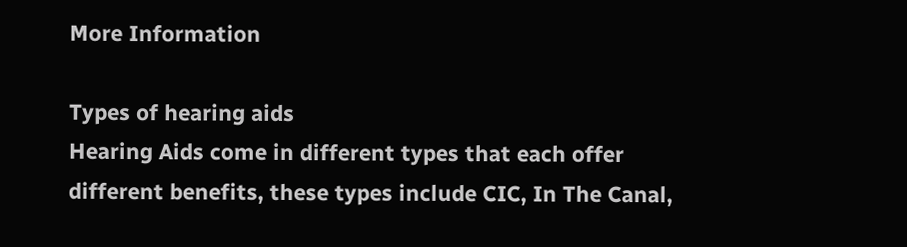More Information

Types of hearing aids
Hearing Aids come in different types that each offer different benefits, these types include CIC, In The Canal,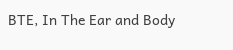BTE, In The Ear and Body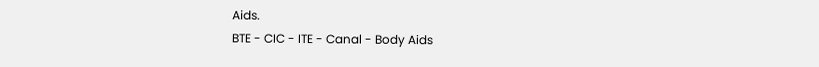Aids.
BTE - CIC - ITE - Canal - Body Aids